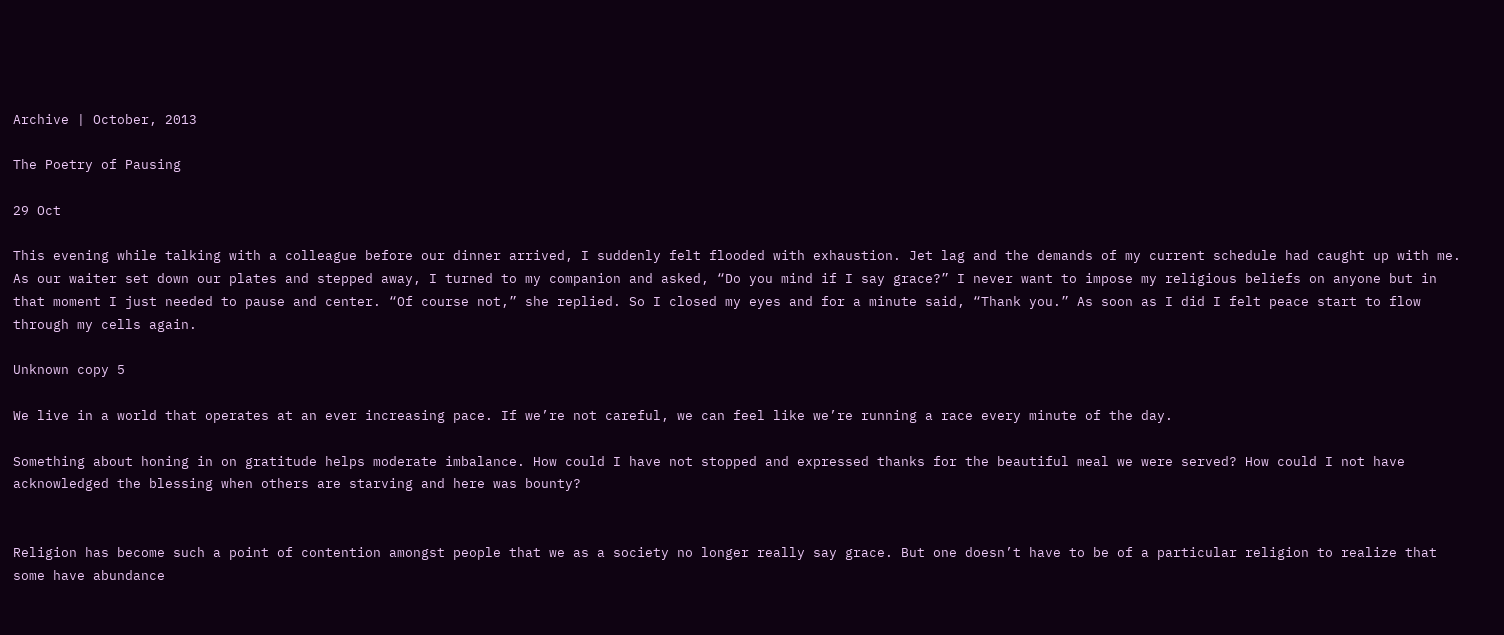Archive | October, 2013

The Poetry of Pausing

29 Oct

This evening while talking with a colleague before our dinner arrived, I suddenly felt flooded with exhaustion. Jet lag and the demands of my current schedule had caught up with me. As our waiter set down our plates and stepped away, I turned to my companion and asked, “Do you mind if I say grace?” I never want to impose my religious beliefs on anyone but in that moment I just needed to pause and center. “Of course not,” she replied. So I closed my eyes and for a minute said, “Thank you.” As soon as I did I felt peace start to flow through my cells again.

Unknown copy 5

We live in a world that operates at an ever increasing pace. If we’re not careful, we can feel like we’re running a race every minute of the day.

Something about honing in on gratitude helps moderate imbalance. How could I have not stopped and expressed thanks for the beautiful meal we were served? How could I not have acknowledged the blessing when others are starving and here was bounty?


Religion has become such a point of contention amongst people that we as a society no longer really say grace. But one doesn’t have to be of a particular religion to realize that some have abundance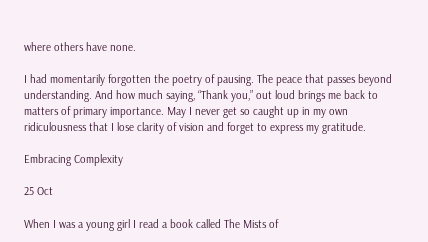where others have none.

I had momentarily forgotten the poetry of pausing. The peace that passes beyond understanding. And how much saying, “Thank you,” out loud brings me back to matters of primary importance. May I never get so caught up in my own ridiculousness that I lose clarity of vision and forget to express my gratitude.

Embracing Complexity

25 Oct

When I was a young girl I read a book called The Mists of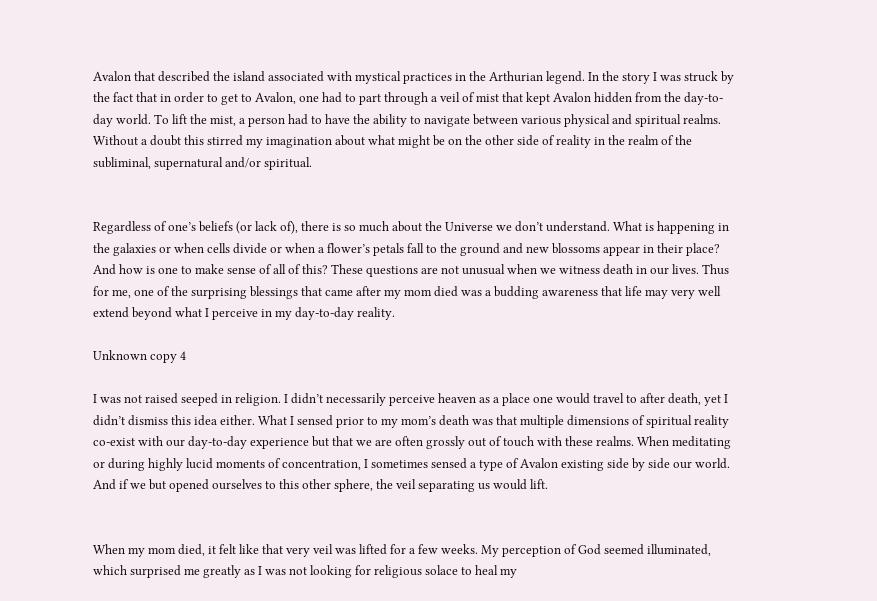Avalon that described the island associated with mystical practices in the Arthurian legend. In the story I was struck by the fact that in order to get to Avalon, one had to part through a veil of mist that kept Avalon hidden from the day-to-day world. To lift the mist, a person had to have the ability to navigate between various physical and spiritual realms. Without a doubt this stirred my imagination about what might be on the other side of reality in the realm of the subliminal, supernatural and/or spiritual.


Regardless of one’s beliefs (or lack of), there is so much about the Universe we don’t understand. What is happening in the galaxies or when cells divide or when a flower’s petals fall to the ground and new blossoms appear in their place? And how is one to make sense of all of this? These questions are not unusual when we witness death in our lives. Thus for me, one of the surprising blessings that came after my mom died was a budding awareness that life may very well extend beyond what I perceive in my day-to-day reality.

Unknown copy 4

I was not raised seeped in religion. I didn’t necessarily perceive heaven as a place one would travel to after death, yet I didn’t dismiss this idea either. What I sensed prior to my mom’s death was that multiple dimensions of spiritual reality co-exist with our day-to-day experience but that we are often grossly out of touch with these realms. When meditating or during highly lucid moments of concentration, I sometimes sensed a type of Avalon existing side by side our world. And if we but opened ourselves to this other sphere, the veil separating us would lift.


When my mom died, it felt like that very veil was lifted for a few weeks. My perception of God seemed illuminated, which surprised me greatly as I was not looking for religious solace to heal my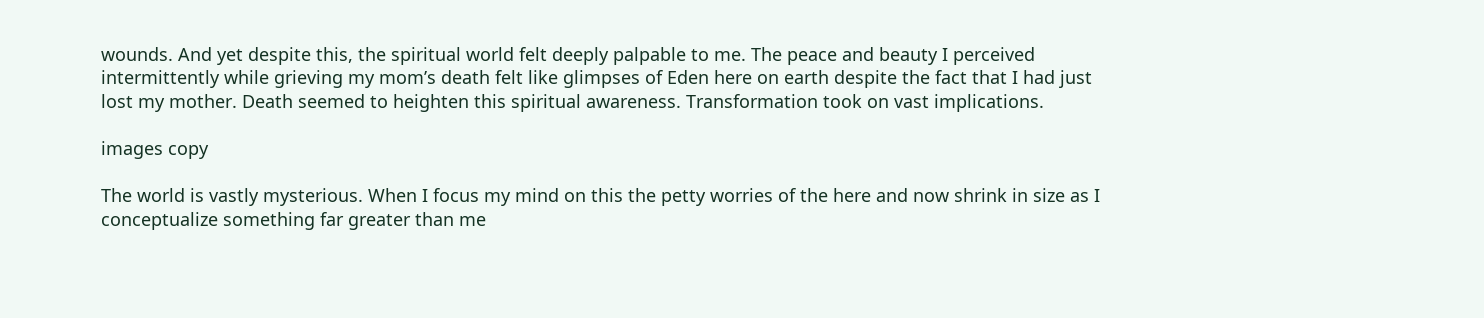wounds. And yet despite this, the spiritual world felt deeply palpable to me. The peace and beauty I perceived intermittently while grieving my mom’s death felt like glimpses of Eden here on earth despite the fact that I had just lost my mother. Death seemed to heighten this spiritual awareness. Transformation took on vast implications.

images copy

The world is vastly mysterious. When I focus my mind on this the petty worries of the here and now shrink in size as I conceptualize something far greater than me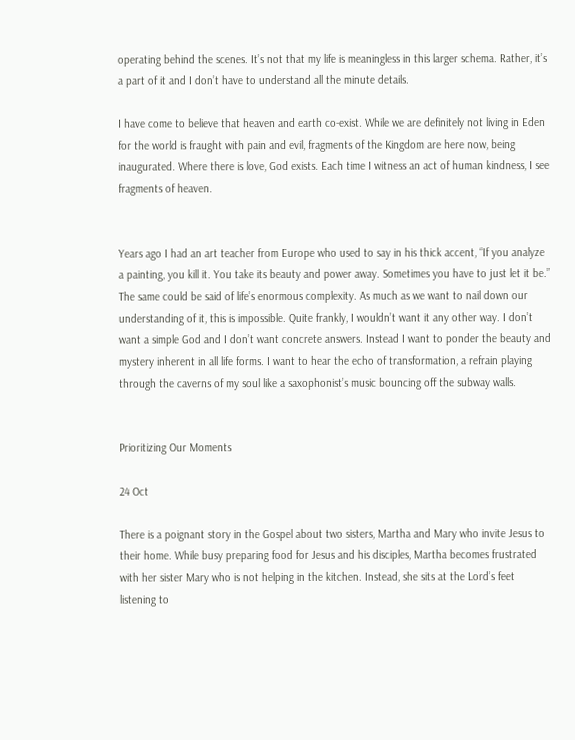operating behind the scenes. It’s not that my life is meaningless in this larger schema. Rather, it’s a part of it and I don’t have to understand all the minute details.

I have come to believe that heaven and earth co-exist. While we are definitely not living in Eden for the world is fraught with pain and evil, fragments of the Kingdom are here now, being inaugurated. Where there is love, God exists. Each time I witness an act of human kindness, I see fragments of heaven.


Years ago I had an art teacher from Europe who used to say in his thick accent, “If you analyze a painting, you kill it. You take its beauty and power away. Sometimes you have to just let it be.” The same could be said of life’s enormous complexity. As much as we want to nail down our understanding of it, this is impossible. Quite frankly, I wouldn’t want it any other way. I don’t want a simple God and I don’t want concrete answers. Instead I want to ponder the beauty and mystery inherent in all life forms. I want to hear the echo of transformation, a refrain playing through the caverns of my soul like a saxophonist’s music bouncing off the subway walls.


Prioritizing Our Moments

24 Oct

There is a poignant story in the Gospel about two sisters, Martha and Mary who invite Jesus to their home. While busy preparing food for Jesus and his disciples, Martha becomes frustrated with her sister Mary who is not helping in the kitchen. Instead, she sits at the Lord’s feet listening to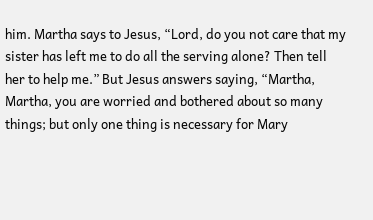him. Martha says to Jesus, “Lord, do you not care that my sister has left me to do all the serving alone? Then tell her to help me.” But Jesus answers saying, “Martha, Martha, you are worried and bothered about so many things; but only one thing is necessary for Mary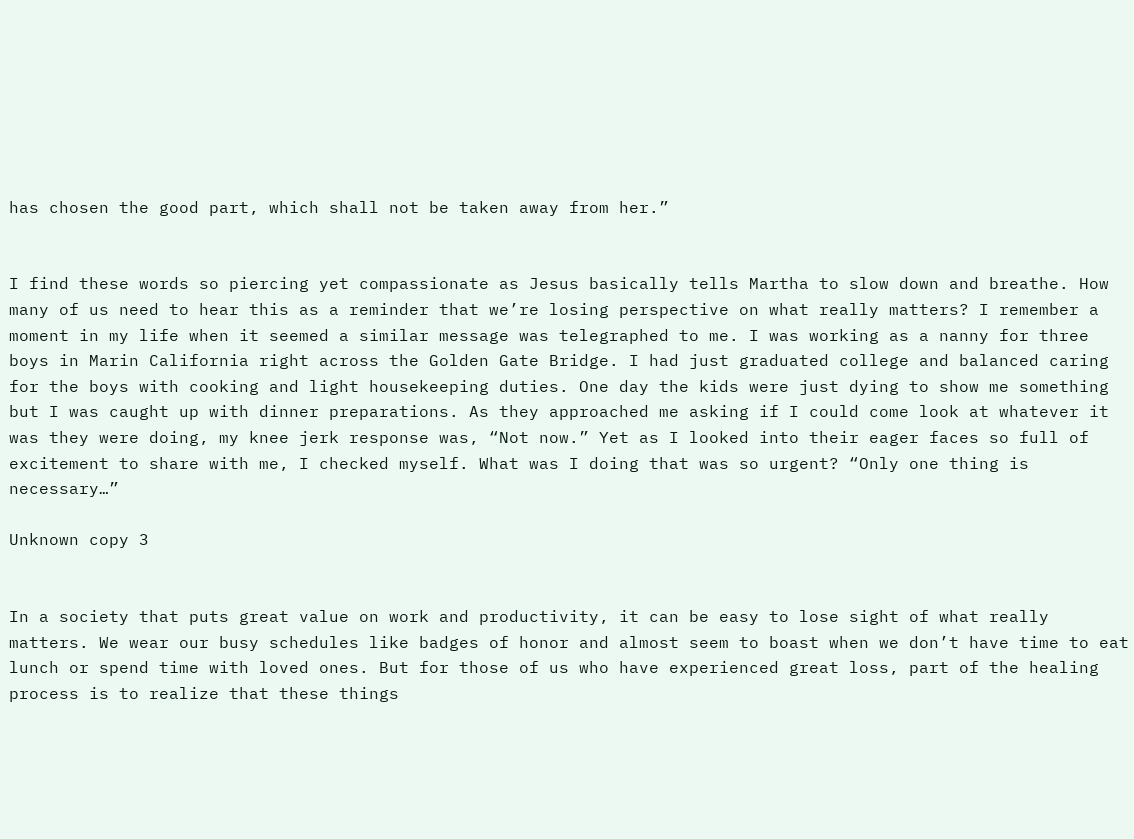has chosen the good part, which shall not be taken away from her.”


I find these words so piercing yet compassionate as Jesus basically tells Martha to slow down and breathe. How many of us need to hear this as a reminder that we’re losing perspective on what really matters? I remember a moment in my life when it seemed a similar message was telegraphed to me. I was working as a nanny for three boys in Marin California right across the Golden Gate Bridge. I had just graduated college and balanced caring for the boys with cooking and light housekeeping duties. One day the kids were just dying to show me something but I was caught up with dinner preparations. As they approached me asking if I could come look at whatever it was they were doing, my knee jerk response was, “Not now.” Yet as I looked into their eager faces so full of excitement to share with me, I checked myself. What was I doing that was so urgent? “Only one thing is necessary…”

Unknown copy 3


In a society that puts great value on work and productivity, it can be easy to lose sight of what really matters. We wear our busy schedules like badges of honor and almost seem to boast when we don’t have time to eat lunch or spend time with loved ones. But for those of us who have experienced great loss, part of the healing process is to realize that these things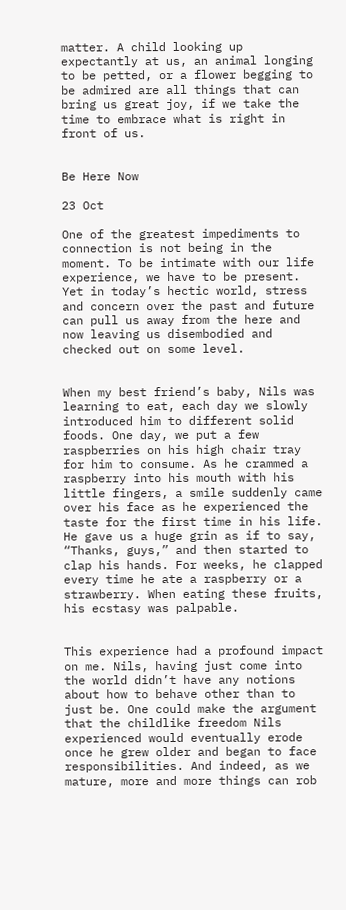matter. A child looking up expectantly at us, an animal longing to be petted, or a flower begging to be admired are all things that can bring us great joy, if we take the time to embrace what is right in front of us.


Be Here Now

23 Oct

One of the greatest impediments to connection is not being in the moment. To be intimate with our life experience, we have to be present. Yet in today’s hectic world, stress and concern over the past and future can pull us away from the here and now leaving us disembodied and checked out on some level.


When my best friend’s baby, Nils was learning to eat, each day we slowly introduced him to different solid foods. One day, we put a few raspberries on his high chair tray for him to consume. As he crammed a raspberry into his mouth with his little fingers, a smile suddenly came over his face as he experienced the taste for the first time in his life. He gave us a huge grin as if to say, “Thanks, guys,” and then started to clap his hands. For weeks, he clapped every time he ate a raspberry or a strawberry. When eating these fruits, his ecstasy was palpable.


This experience had a profound impact on me. Nils, having just come into the world didn’t have any notions about how to behave other than to just be. One could make the argument that the childlike freedom Nils experienced would eventually erode once he grew older and began to face responsibilities. And indeed, as we mature, more and more things can rob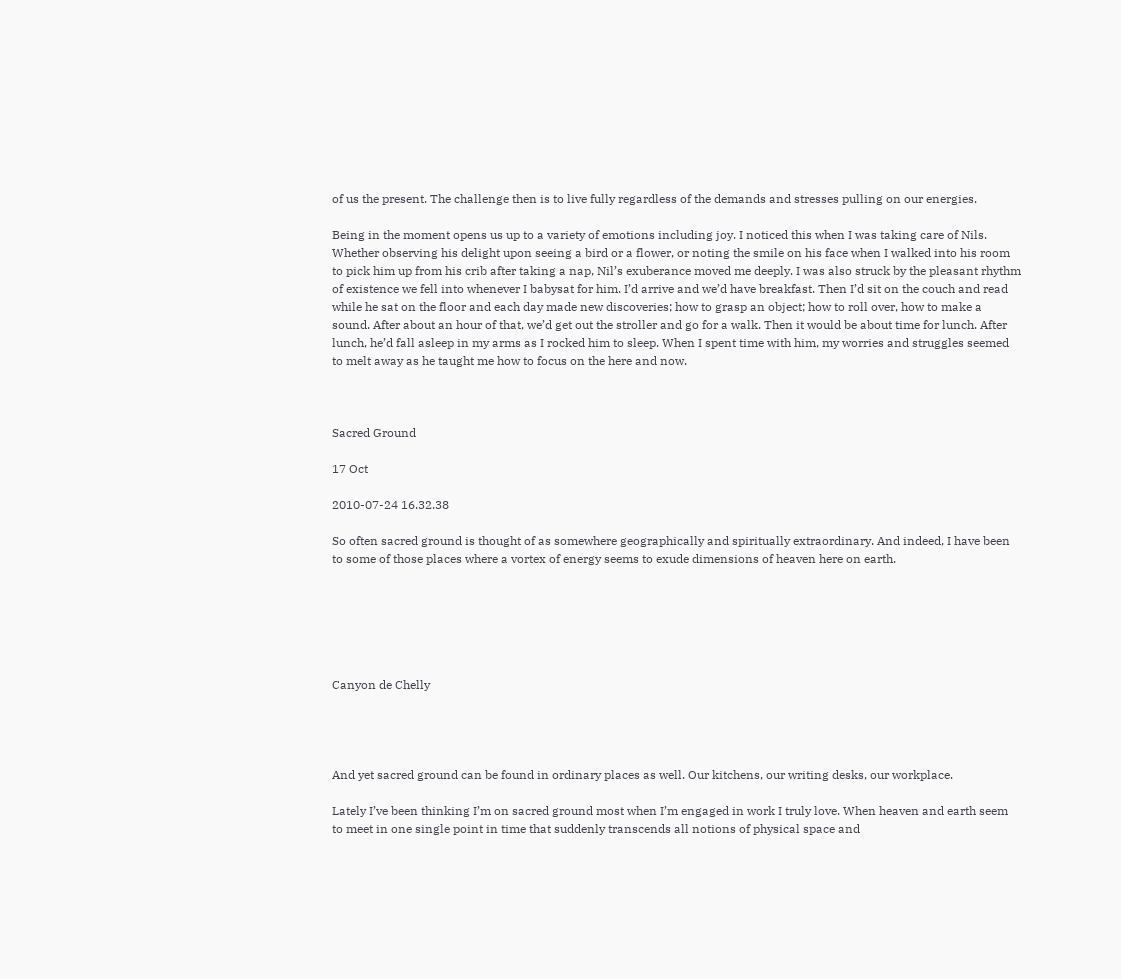of us the present. The challenge then is to live fully regardless of the demands and stresses pulling on our energies.

Being in the moment opens us up to a variety of emotions including joy. I noticed this when I was taking care of Nils. Whether observing his delight upon seeing a bird or a flower, or noting the smile on his face when I walked into his room to pick him up from his crib after taking a nap, Nil’s exuberance moved me deeply. I was also struck by the pleasant rhythm of existence we fell into whenever I babysat for him. I’d arrive and we’d have breakfast. Then I’d sit on the couch and read while he sat on the floor and each day made new discoveries; how to grasp an object; how to roll over, how to make a sound. After about an hour of that, we’d get out the stroller and go for a walk. Then it would be about time for lunch. After lunch, he’d fall asleep in my arms as I rocked him to sleep. When I spent time with him, my worries and struggles seemed to melt away as he taught me how to focus on the here and now.



Sacred Ground

17 Oct

2010-07-24 16.32.38

So often sacred ground is thought of as somewhere geographically and spiritually extraordinary. And indeed, I have been to some of those places where a vortex of energy seems to exude dimensions of heaven here on earth.






Canyon de Chelly




And yet sacred ground can be found in ordinary places as well. Our kitchens, our writing desks, our workplace.

Lately I’ve been thinking I’m on sacred ground most when I’m engaged in work I truly love. When heaven and earth seem to meet in one single point in time that suddenly transcends all notions of physical space and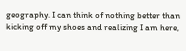geography. I can think of nothing better than kicking off my shoes and realizing I am here,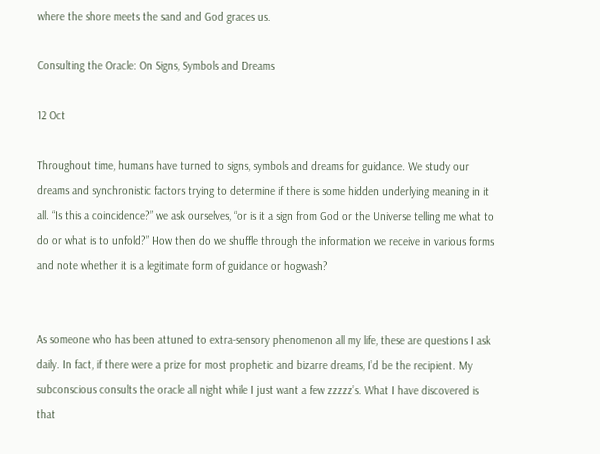where the shore meets the sand and God graces us.

Consulting the Oracle: On Signs, Symbols and Dreams

12 Oct

Throughout time, humans have turned to signs, symbols and dreams for guidance. We study our dreams and synchronistic factors trying to determine if there is some hidden underlying meaning in it all. “Is this a coincidence?” we ask ourselves, “or is it a sign from God or the Universe telling me what to do or what is to unfold?” How then do we shuffle through the information we receive in various forms and note whether it is a legitimate form of guidance or hogwash?


As someone who has been attuned to extra-sensory phenomenon all my life, these are questions I ask daily. In fact, if there were a prize for most prophetic and bizarre dreams, I’d be the recipient. My subconscious consults the oracle all night while I just want a few zzzzz’s. What I have discovered is that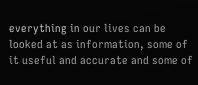everything in our lives can be looked at as information, some of it useful and accurate and some of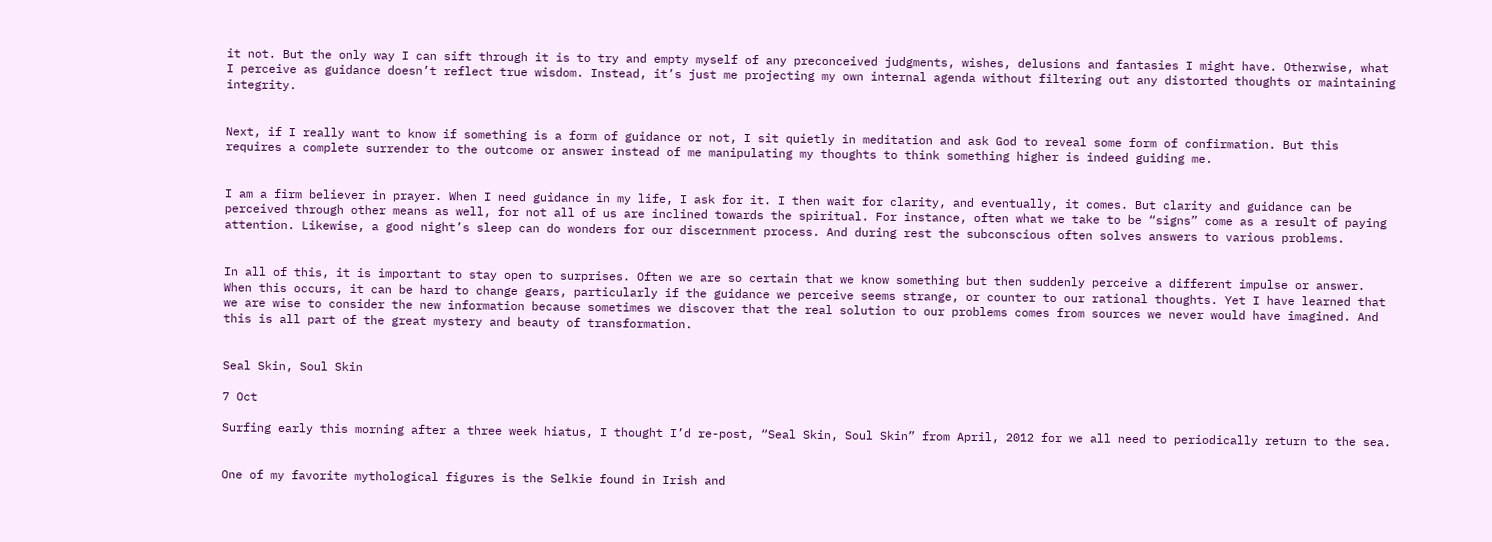it not. But the only way I can sift through it is to try and empty myself of any preconceived judgments, wishes, delusions and fantasies I might have. Otherwise, what I perceive as guidance doesn’t reflect true wisdom. Instead, it’s just me projecting my own internal agenda without filtering out any distorted thoughts or maintaining integrity.


Next, if I really want to know if something is a form of guidance or not, I sit quietly in meditation and ask God to reveal some form of confirmation. But this requires a complete surrender to the outcome or answer instead of me manipulating my thoughts to think something higher is indeed guiding me.


I am a firm believer in prayer. When I need guidance in my life, I ask for it. I then wait for clarity, and eventually, it comes. But clarity and guidance can be perceived through other means as well, for not all of us are inclined towards the spiritual. For instance, often what we take to be “signs” come as a result of paying attention. Likewise, a good night’s sleep can do wonders for our discernment process. And during rest the subconscious often solves answers to various problems.


In all of this, it is important to stay open to surprises. Often we are so certain that we know something but then suddenly perceive a different impulse or answer. When this occurs, it can be hard to change gears, particularly if the guidance we perceive seems strange, or counter to our rational thoughts. Yet I have learned that we are wise to consider the new information because sometimes we discover that the real solution to our problems comes from sources we never would have imagined. And this is all part of the great mystery and beauty of transformation.


Seal Skin, Soul Skin

7 Oct

Surfing early this morning after a three week hiatus, I thought I’d re-post, “Seal Skin, Soul Skin” from April, 2012 for we all need to periodically return to the sea.


One of my favorite mythological figures is the Selkie found in Irish and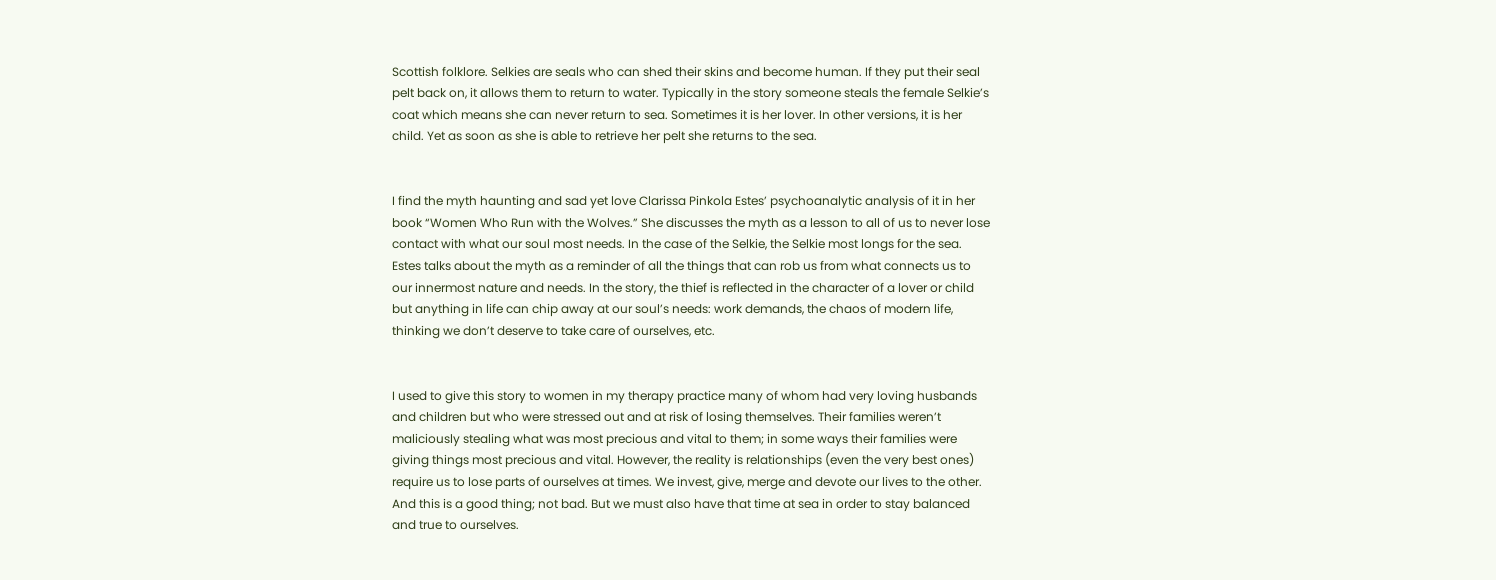Scottish folklore. Selkies are seals who can shed their skins and become human. If they put their seal pelt back on, it allows them to return to water. Typically in the story someone steals the female Selkie’s coat which means she can never return to sea. Sometimes it is her lover. In other versions, it is her child. Yet as soon as she is able to retrieve her pelt she returns to the sea.


I find the myth haunting and sad yet love Clarissa Pinkola Estes’ psychoanalytic analysis of it in her book “Women Who Run with the Wolves.” She discusses the myth as a lesson to all of us to never lose contact with what our soul most needs. In the case of the Selkie, the Selkie most longs for the sea. Estes talks about the myth as a reminder of all the things that can rob us from what connects us to our innermost nature and needs. In the story, the thief is reflected in the character of a lover or child but anything in life can chip away at our soul’s needs: work demands, the chaos of modern life, thinking we don’t deserve to take care of ourselves, etc.


I used to give this story to women in my therapy practice many of whom had very loving husbands and children but who were stressed out and at risk of losing themselves. Their families weren’t maliciously stealing what was most precious and vital to them; in some ways their families were giving things most precious and vital. However, the reality is relationships (even the very best ones) require us to lose parts of ourselves at times. We invest, give, merge and devote our lives to the other. And this is a good thing; not bad. But we must also have that time at sea in order to stay balanced and true to ourselves.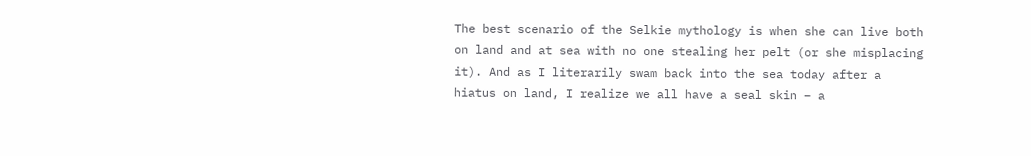The best scenario of the Selkie mythology is when she can live both on land and at sea with no one stealing her pelt (or she misplacing it). And as I literarily swam back into the sea today after a hiatus on land, I realize we all have a seal skin – a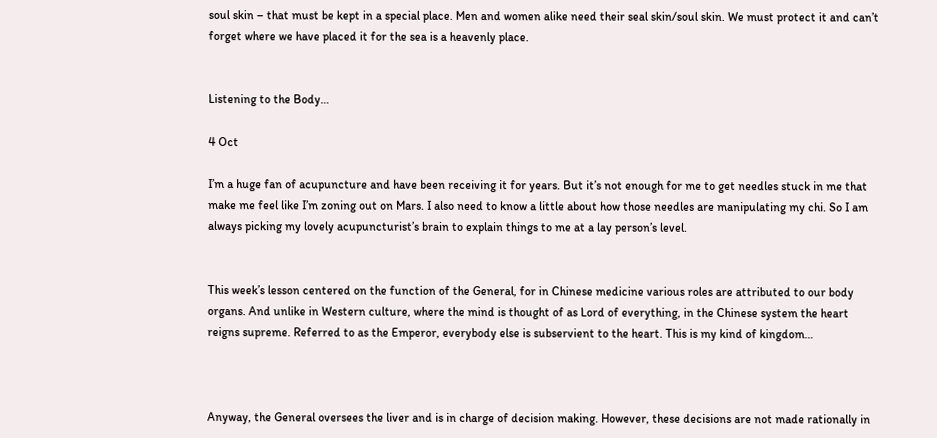soul skin – that must be kept in a special place. Men and women alike need their seal skin/soul skin. We must protect it and can’t forget where we have placed it for the sea is a heavenly place.


Listening to the Body…

4 Oct

I’m a huge fan of acupuncture and have been receiving it for years. But it’s not enough for me to get needles stuck in me that make me feel like I’m zoning out on Mars. I also need to know a little about how those needles are manipulating my chi. So I am always picking my lovely acupuncturist’s brain to explain things to me at a lay person’s level.


This week’s lesson centered on the function of the General, for in Chinese medicine various roles are attributed to our body organs. And unlike in Western culture, where the mind is thought of as Lord of everything, in the Chinese system the heart reigns supreme. Referred to as the Emperor, everybody else is subservient to the heart. This is my kind of kingdom…



Anyway, the General oversees the liver and is in charge of decision making. However, these decisions are not made rationally in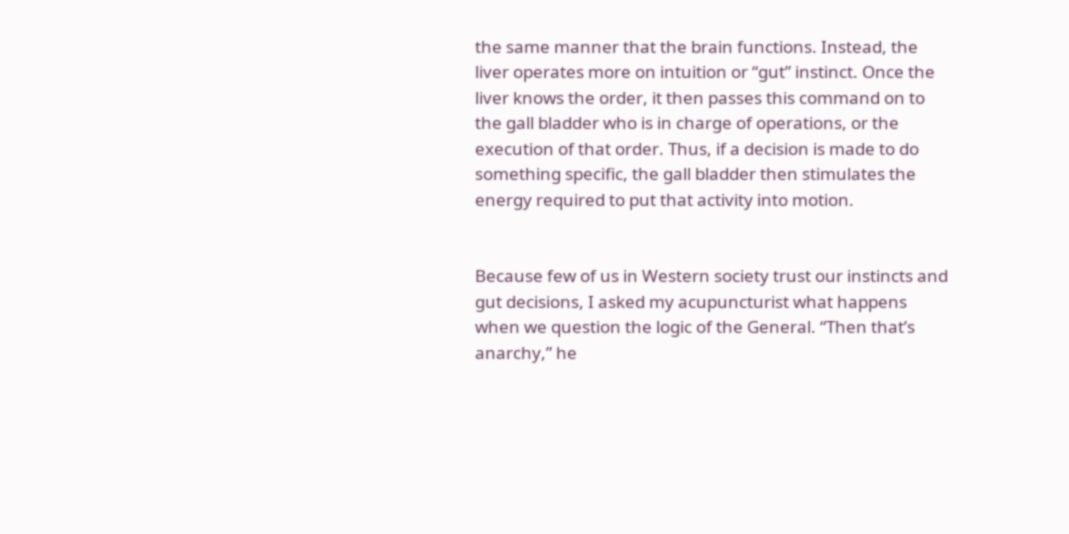the same manner that the brain functions. Instead, the liver operates more on intuition or “gut” instinct. Once the liver knows the order, it then passes this command on to the gall bladder who is in charge of operations, or the execution of that order. Thus, if a decision is made to do something specific, the gall bladder then stimulates the energy required to put that activity into motion.


Because few of us in Western society trust our instincts and gut decisions, I asked my acupuncturist what happens when we question the logic of the General. “Then that’s anarchy,” he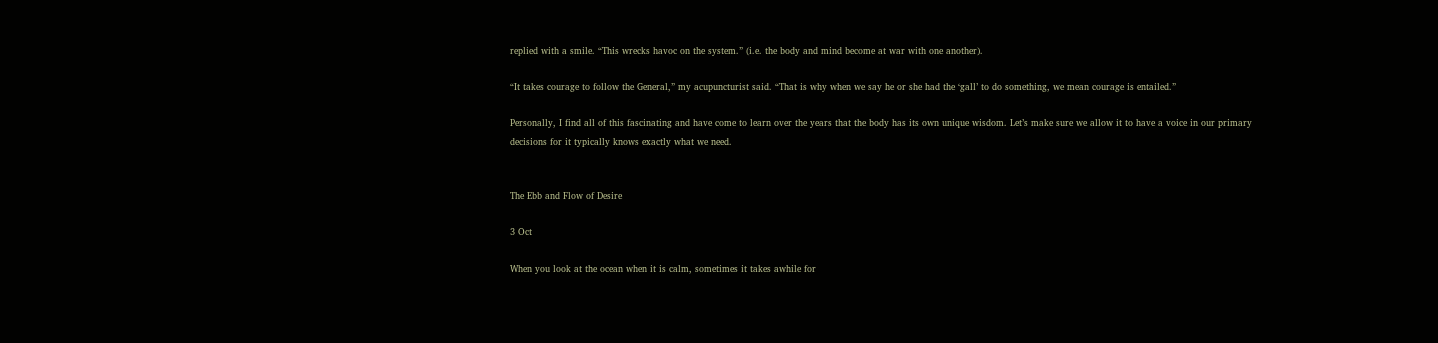replied with a smile. “This wrecks havoc on the system.” (i.e. the body and mind become at war with one another).

“It takes courage to follow the General,” my acupuncturist said. “That is why when we say he or she had the ‘gall’ to do something, we mean courage is entailed.”

Personally, I find all of this fascinating and have come to learn over the years that the body has its own unique wisdom. Let’s make sure we allow it to have a voice in our primary decisions for it typically knows exactly what we need.


The Ebb and Flow of Desire

3 Oct

When you look at the ocean when it is calm, sometimes it takes awhile for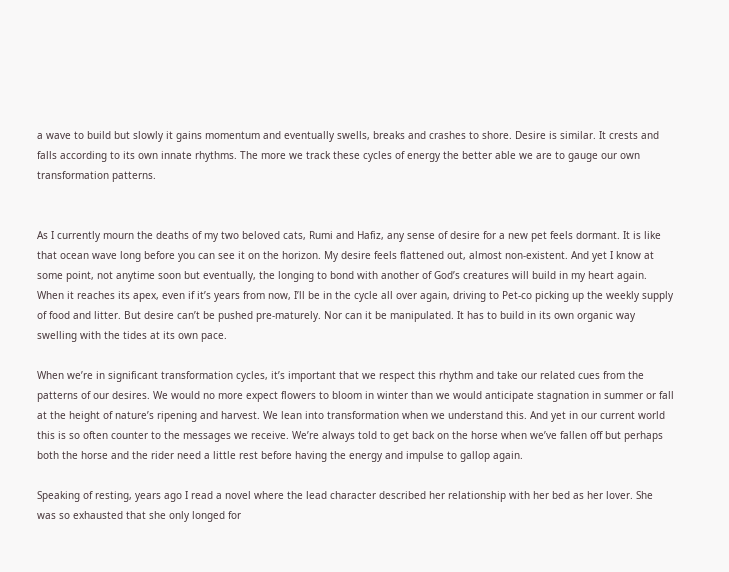a wave to build but slowly it gains momentum and eventually swells, breaks and crashes to shore. Desire is similar. It crests and falls according to its own innate rhythms. The more we track these cycles of energy the better able we are to gauge our own transformation patterns.


As I currently mourn the deaths of my two beloved cats, Rumi and Hafiz, any sense of desire for a new pet feels dormant. It is like that ocean wave long before you can see it on the horizon. My desire feels flattened out, almost non-existent. And yet I know at some point, not anytime soon but eventually, the longing to bond with another of God’s creatures will build in my heart again. When it reaches its apex, even if it’s years from now, I’ll be in the cycle all over again, driving to Pet-co picking up the weekly supply of food and litter. But desire can’t be pushed pre-maturely. Nor can it be manipulated. It has to build in its own organic way swelling with the tides at its own pace.

When we’re in significant transformation cycles, it’s important that we respect this rhythm and take our related cues from the patterns of our desires. We would no more expect flowers to bloom in winter than we would anticipate stagnation in summer or fall at the height of nature’s ripening and harvest. We lean into transformation when we understand this. And yet in our current world this is so often counter to the messages we receive. We’re always told to get back on the horse when we’ve fallen off but perhaps both the horse and the rider need a little rest before having the energy and impulse to gallop again.

Speaking of resting, years ago I read a novel where the lead character described her relationship with her bed as her lover. She was so exhausted that she only longed for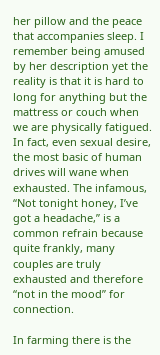her pillow and the peace that accompanies sleep. I remember being amused by her description yet the reality is that it is hard to long for anything but the mattress or couch when we are physically fatigued. In fact, even sexual desire, the most basic of human drives will wane when exhausted. The infamous, “Not tonight honey, I’ve got a headache,” is a common refrain because quite frankly, many couples are truly exhausted and therefore “not in the mood” for connection.

In farming there is the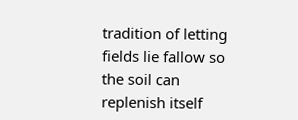tradition of letting fields lie fallow so the soil can replenish itself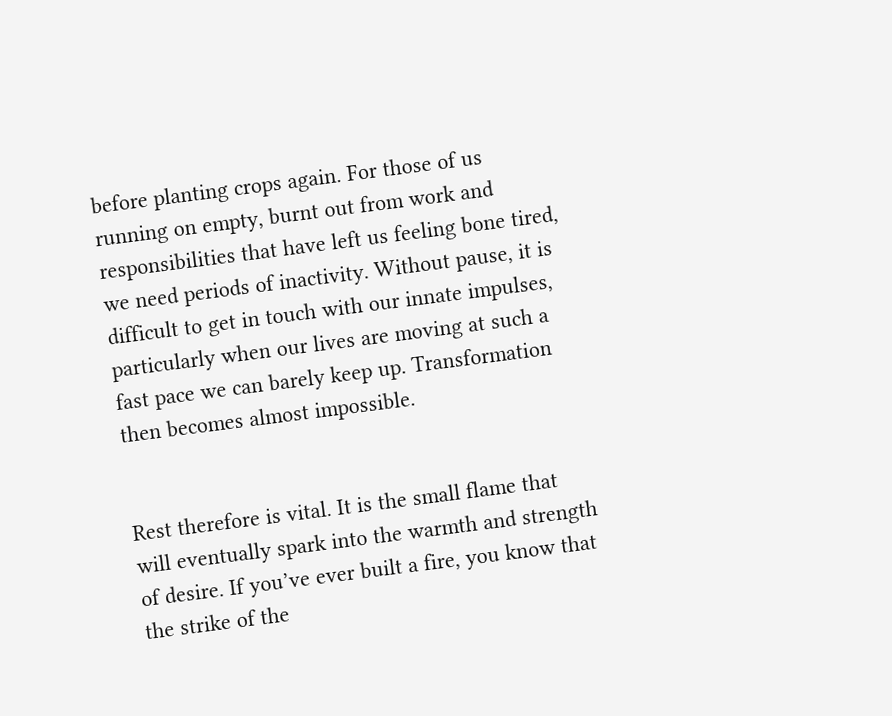before planting crops again. For those of us running on empty, burnt out from work and responsibilities that have left us feeling bone tired, we need periods of inactivity. Without pause, it is difficult to get in touch with our innate impulses, particularly when our lives are moving at such a fast pace we can barely keep up. Transformation then becomes almost impossible.


Rest therefore is vital. It is the small flame that will eventually spark into the warmth and strength of desire. If you’ve ever built a fire, you know that the strike of the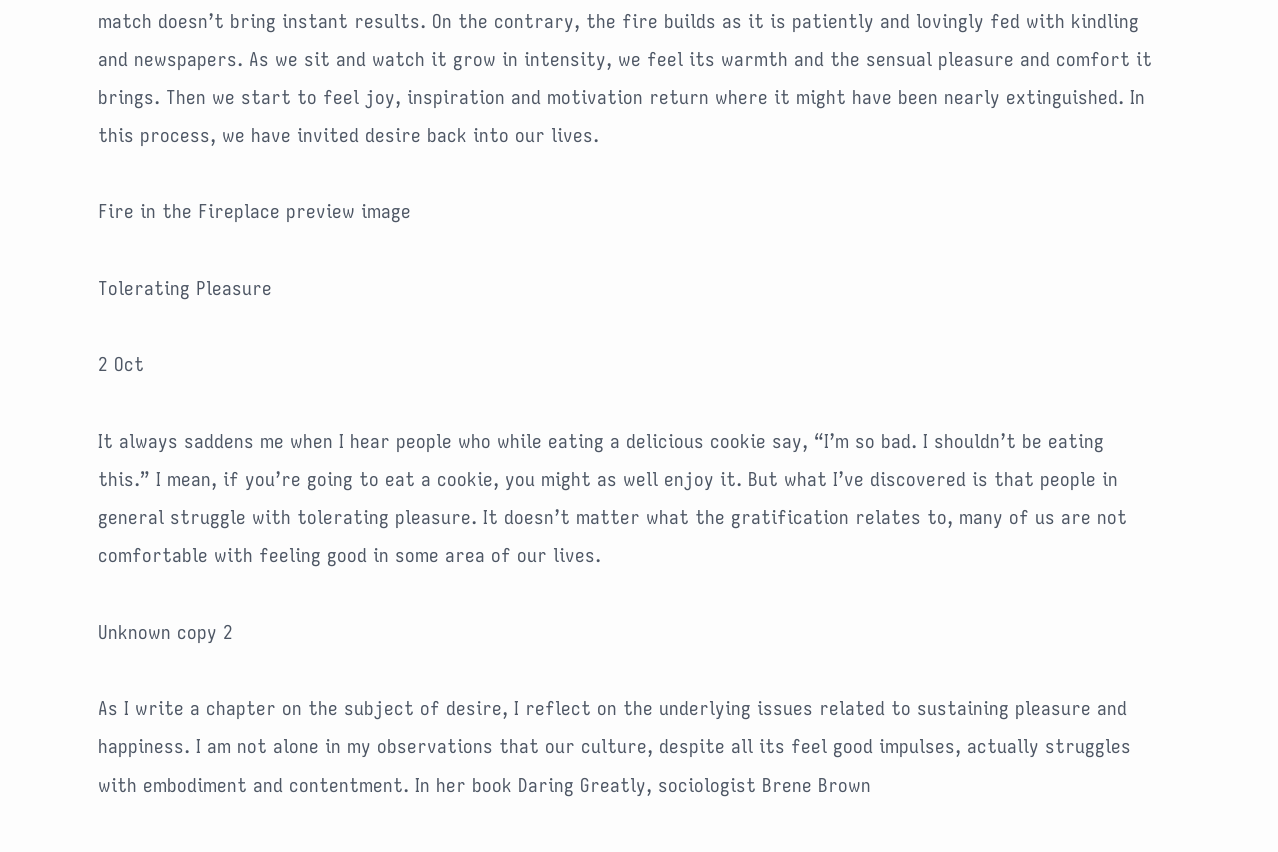match doesn’t bring instant results. On the contrary, the fire builds as it is patiently and lovingly fed with kindling and newspapers. As we sit and watch it grow in intensity, we feel its warmth and the sensual pleasure and comfort it brings. Then we start to feel joy, inspiration and motivation return where it might have been nearly extinguished. In this process, we have invited desire back into our lives.

Fire in the Fireplace preview image

Tolerating Pleasure

2 Oct

It always saddens me when I hear people who while eating a delicious cookie say, “I’m so bad. I shouldn’t be eating this.” I mean, if you’re going to eat a cookie, you might as well enjoy it. But what I’ve discovered is that people in general struggle with tolerating pleasure. It doesn’t matter what the gratification relates to, many of us are not comfortable with feeling good in some area of our lives.

Unknown copy 2

As I write a chapter on the subject of desire, I reflect on the underlying issues related to sustaining pleasure and happiness. I am not alone in my observations that our culture, despite all its feel good impulses, actually struggles with embodiment and contentment. In her book Daring Greatly, sociologist Brene Brown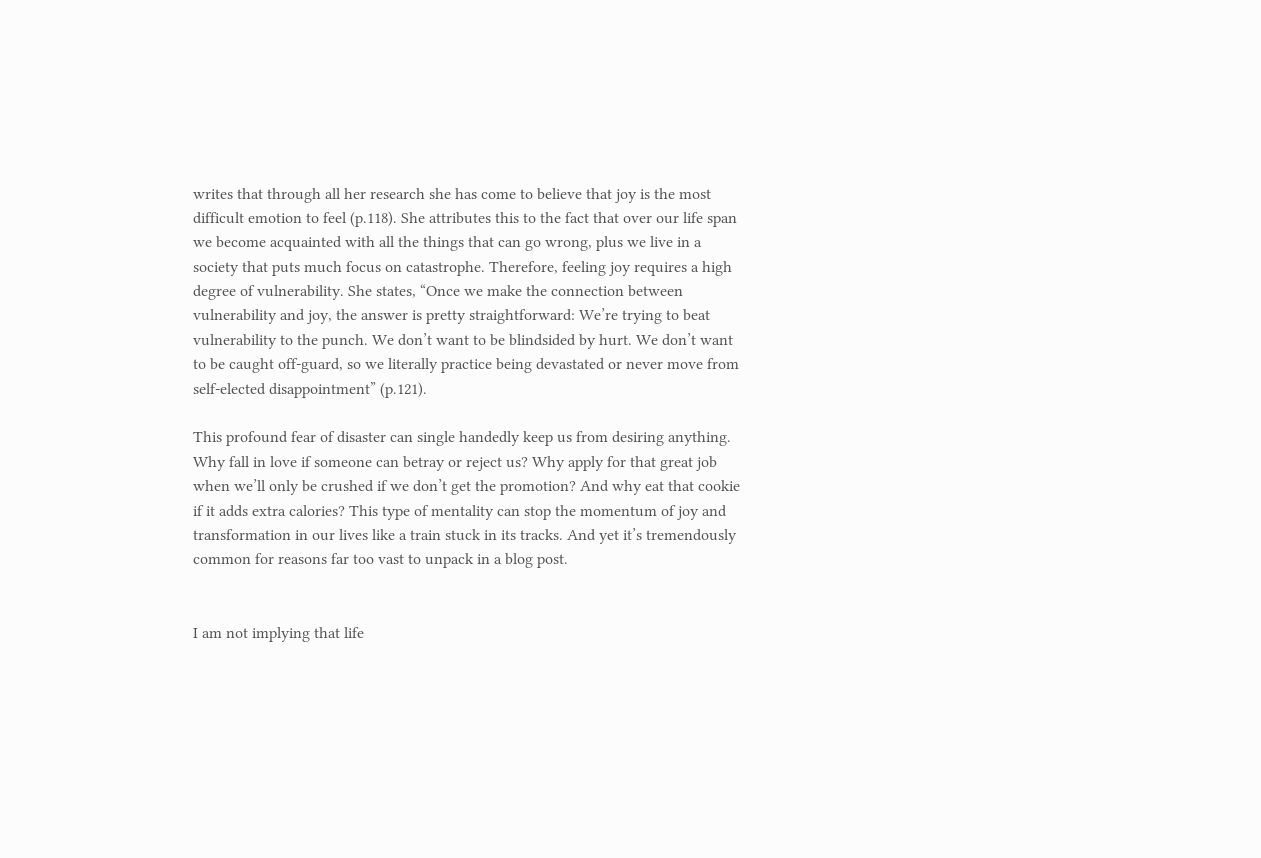writes that through all her research she has come to believe that joy is the most difficult emotion to feel (p.118). She attributes this to the fact that over our life span we become acquainted with all the things that can go wrong, plus we live in a society that puts much focus on catastrophe. Therefore, feeling joy requires a high degree of vulnerability. She states, “Once we make the connection between vulnerability and joy, the answer is pretty straightforward: We’re trying to beat vulnerability to the punch. We don’t want to be blindsided by hurt. We don’t want to be caught off-guard, so we literally practice being devastated or never move from self-elected disappointment” (p.121).

This profound fear of disaster can single handedly keep us from desiring anything. Why fall in love if someone can betray or reject us? Why apply for that great job when we’ll only be crushed if we don’t get the promotion? And why eat that cookie if it adds extra calories? This type of mentality can stop the momentum of joy and transformation in our lives like a train stuck in its tracks. And yet it’s tremendously common for reasons far too vast to unpack in a blog post.


I am not implying that life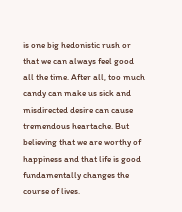is one big hedonistic rush or that we can always feel good all the time. After all, too much candy can make us sick and misdirected desire can cause tremendous heartache. But believing that we are worthy of happiness and that life is good fundamentally changes the course of lives.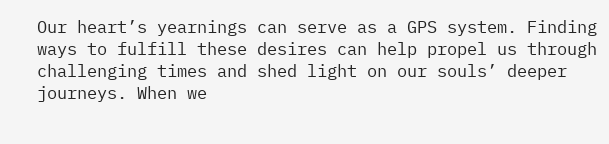Our heart’s yearnings can serve as a GPS system. Finding ways to fulfill these desires can help propel us through challenging times and shed light on our souls’ deeper journeys. When we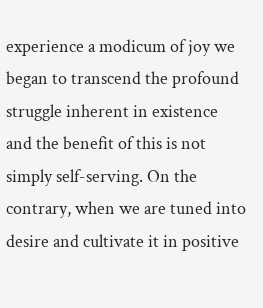experience a modicum of joy we began to transcend the profound struggle inherent in existence and the benefit of this is not simply self-serving. On the contrary, when we are tuned into desire and cultivate it in positive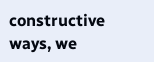constructive ways, we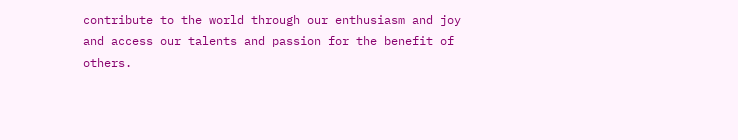contribute to the world through our enthusiasm and joy and access our talents and passion for the benefit of others.